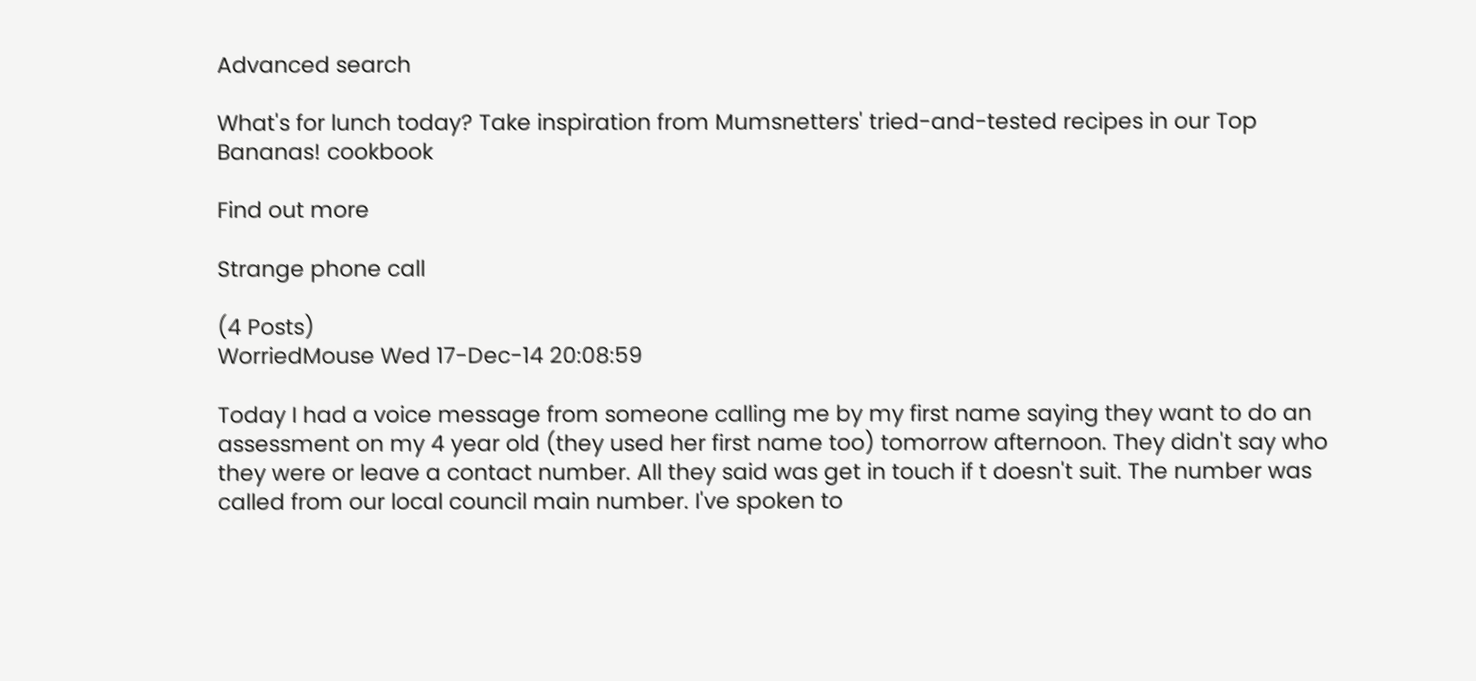Advanced search

What's for lunch today? Take inspiration from Mumsnetters' tried-and-tested recipes in our Top Bananas! cookbook

Find out more

Strange phone call

(4 Posts)
WorriedMouse Wed 17-Dec-14 20:08:59

Today I had a voice message from someone calling me by my first name saying they want to do an assessment on my 4 year old (they used her first name too) tomorrow afternoon. They didn't say who they were or leave a contact number. All they said was get in touch if t doesn't suit. The number was called from our local council main number. I've spoken to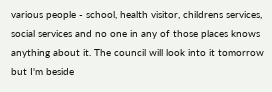various people - school, health visitor, childrens services, social services and no one in any of those places knows anything about it. The council will look into it tomorrow but I'm beside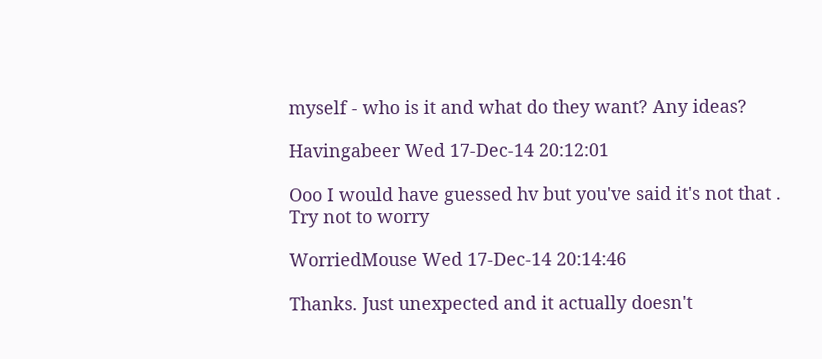myself - who is it and what do they want? Any ideas?

Havingabeer Wed 17-Dec-14 20:12:01

Ooo I would have guessed hv but you've said it's not that . Try not to worry

WorriedMouse Wed 17-Dec-14 20:14:46

Thanks. Just unexpected and it actually doesn't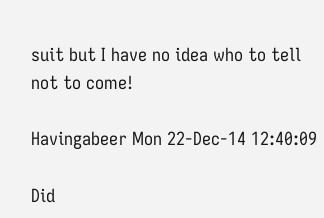suit but I have no idea who to tell not to come!

Havingabeer Mon 22-Dec-14 12:40:09

Did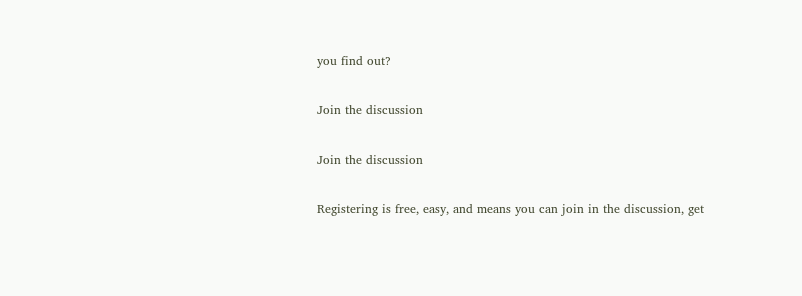you find out?

Join the discussion

Join the discussion

Registering is free, easy, and means you can join in the discussion, get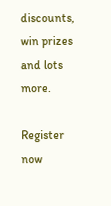discounts, win prizes and lots more.

Register now